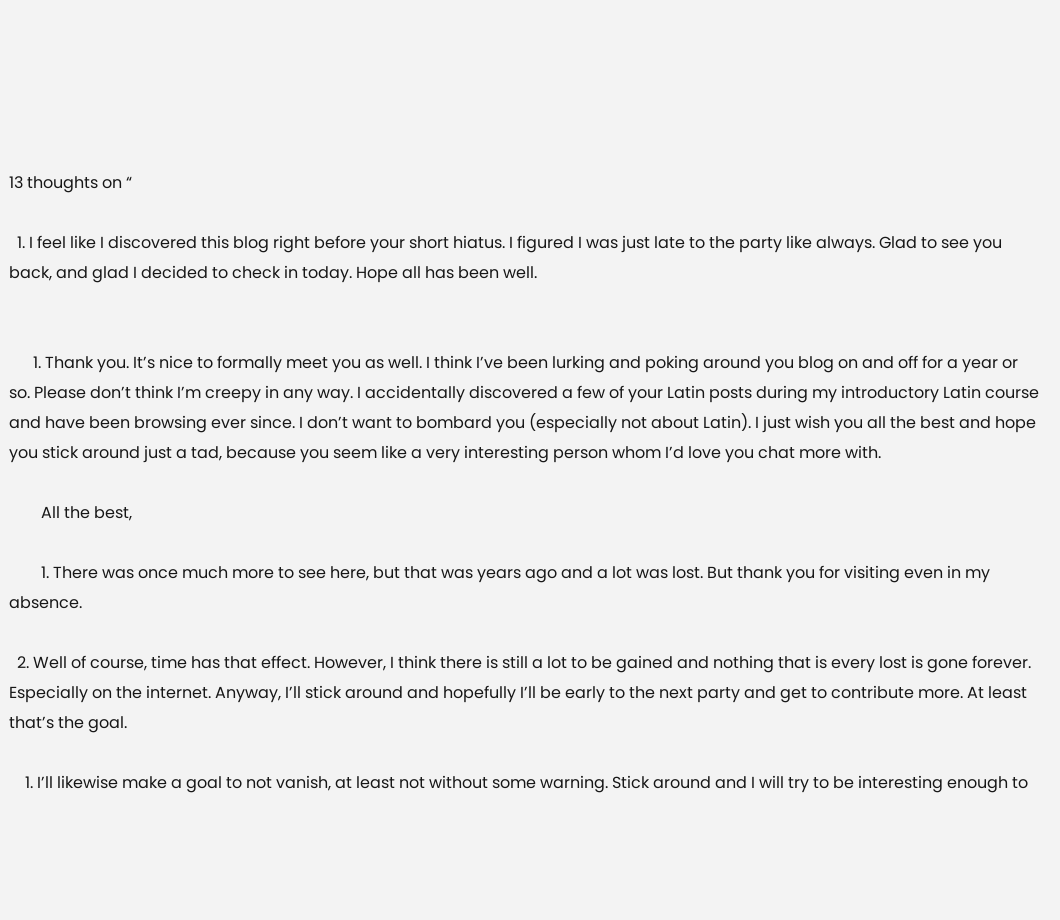13 thoughts on “

  1. I feel like I discovered this blog right before your short hiatus. I figured I was just late to the party like always. Glad to see you back, and glad I decided to check in today. Hope all has been well.


      1. Thank you. It’s nice to formally meet you as well. I think I’ve been lurking and poking around you blog on and off for a year or so. Please don’t think I’m creepy in any way. I accidentally discovered a few of your Latin posts during my introductory Latin course and have been browsing ever since. I don’t want to bombard you (especially not about Latin). I just wish you all the best and hope you stick around just a tad, because you seem like a very interesting person whom I’d love you chat more with.

        All the best,

        1. There was once much more to see here, but that was years ago and a lot was lost. But thank you for visiting even in my absence.

  2. Well of course, time has that effect. However, I think there is still a lot to be gained and nothing that is every lost is gone forever. Especially on the internet. Anyway, I’ll stick around and hopefully I’ll be early to the next party and get to contribute more. At least that’s the goal.

    1. I’ll likewise make a goal to not vanish, at least not without some warning. Stick around and I will try to be interesting enough to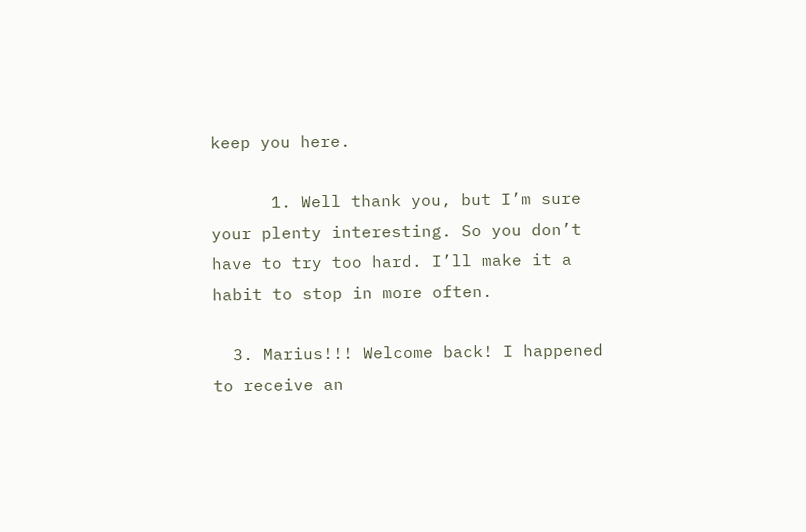keep you here.

      1. Well thank you, but I’m sure your plenty interesting. So you don’t have to try too hard. I’ll make it a habit to stop in more often.

  3. Marius!!! Welcome back! I happened to receive an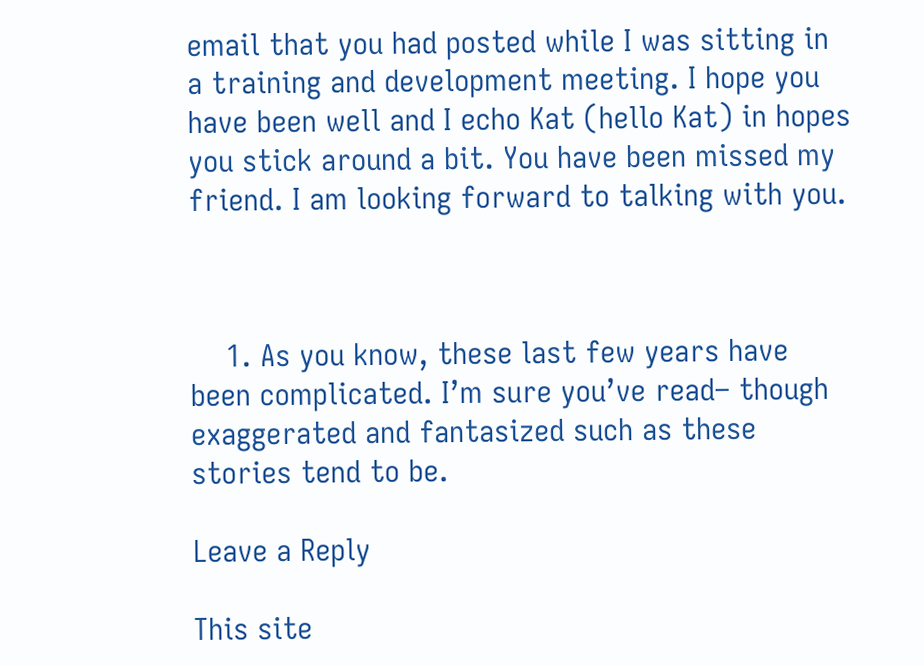email that you had posted while I was sitting in a training and development meeting. I hope you have been well and I echo Kat (hello Kat) in hopes you stick around a bit. You have been missed my friend. I am looking forward to talking with you.



    1. As you know, these last few years have been complicated. I’m sure you’ve read– though exaggerated and fantasized such as these stories tend to be.

Leave a Reply

This site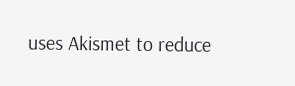uses Akismet to reduce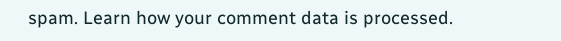spam. Learn how your comment data is processed.